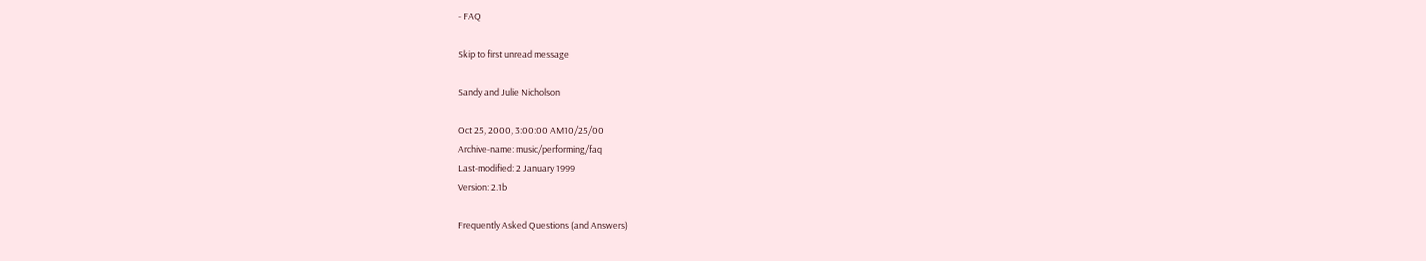- FAQ

Skip to first unread message

Sandy and Julie Nicholson

Oct 25, 2000, 3:00:00 AM10/25/00
Archive-name: music/performing/faq
Last-modified: 2 January 1999
Version: 2.1b

Frequently Asked Questions (and Answers)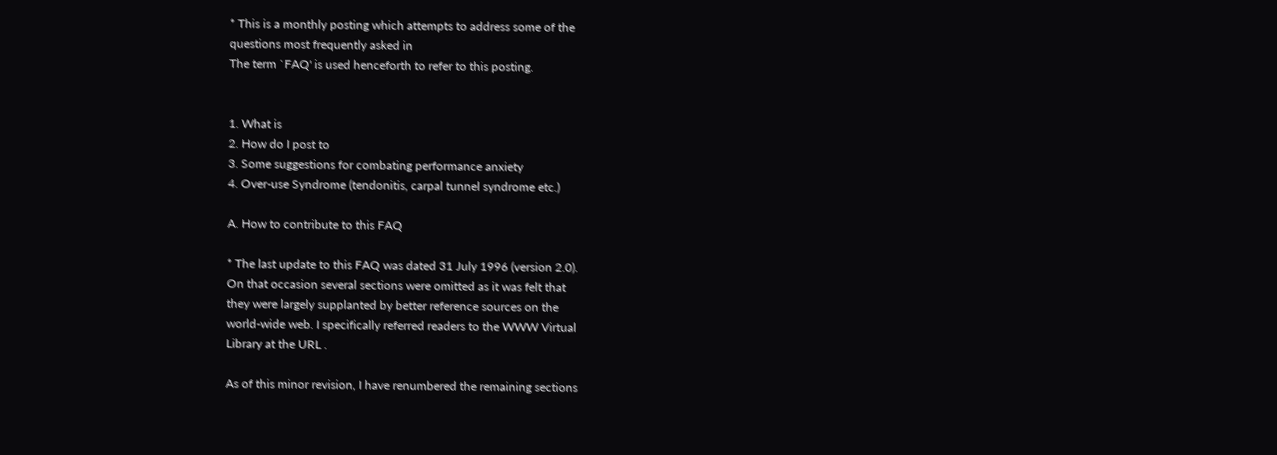* This is a monthly posting which attempts to address some of the
questions most frequently asked in
The term `FAQ' is used henceforth to refer to this posting.


1. What is
2. How do I post to
3. Some suggestions for combating performance anxiety
4. Over-use Syndrome (tendonitis, carpal tunnel syndrome etc.)

A. How to contribute to this FAQ

* The last update to this FAQ was dated 31 July 1996 (version 2.0).
On that occasion several sections were omitted as it was felt that
they were largely supplanted by better reference sources on the
world-wide web. I specifically referred readers to the WWW Virtual
Library at the URL .

As of this minor revision, I have renumbered the remaining sections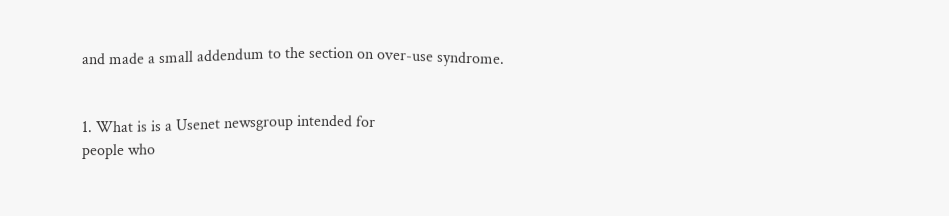and made a small addendum to the section on over-use syndrome.


1. What is is a Usenet newsgroup intended for
people who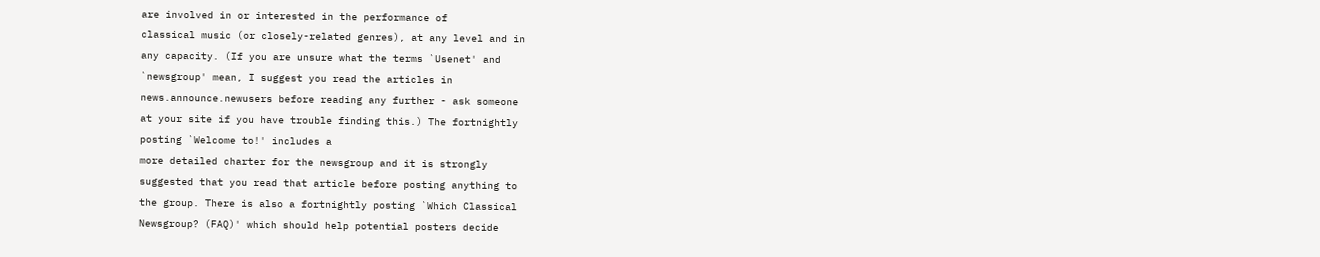are involved in or interested in the performance of
classical music (or closely-related genres), at any level and in
any capacity. (If you are unsure what the terms `Usenet' and
`newsgroup' mean, I suggest you read the articles in
news.announce.newusers before reading any further - ask someone
at your site if you have trouble finding this.) The fortnightly
posting `Welcome to!' includes a
more detailed charter for the newsgroup and it is strongly
suggested that you read that article before posting anything to
the group. There is also a fortnightly posting `Which Classical
Newsgroup? (FAQ)' which should help potential posters decide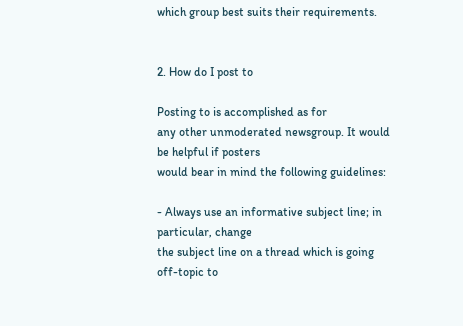which group best suits their requirements.


2. How do I post to

Posting to is accomplished as for
any other unmoderated newsgroup. It would be helpful if posters
would bear in mind the following guidelines:

- Always use an informative subject line; in particular, change
the subject line on a thread which is going off-topic to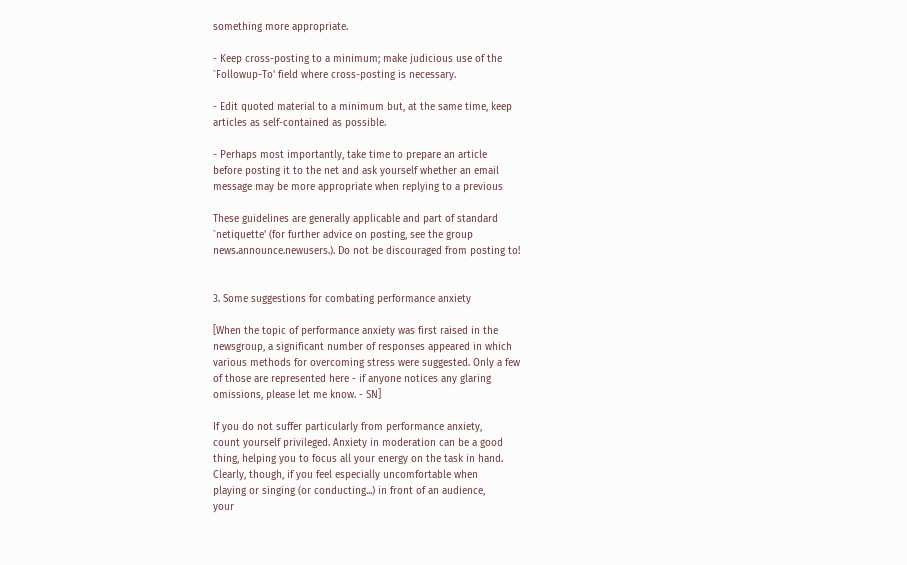something more appropriate.

- Keep cross-posting to a minimum; make judicious use of the
`Followup-To' field where cross-posting is necessary.

- Edit quoted material to a minimum but, at the same time, keep
articles as self-contained as possible.

- Perhaps most importantly, take time to prepare an article
before posting it to the net and ask yourself whether an email
message may be more appropriate when replying to a previous

These guidelines are generally applicable and part of standard
`netiquette' (for further advice on posting, see the group
news.announce.newusers.). Do not be discouraged from posting to!


3. Some suggestions for combating performance anxiety

[When the topic of performance anxiety was first raised in the
newsgroup, a significant number of responses appeared in which
various methods for overcoming stress were suggested. Only a few
of those are represented here - if anyone notices any glaring
omissions, please let me know. - SN]

If you do not suffer particularly from performance anxiety,
count yourself privileged. Anxiety in moderation can be a good
thing, helping you to focus all your energy on the task in hand.
Clearly, though, if you feel especially uncomfortable when
playing or singing (or conducting...) in front of an audience,
your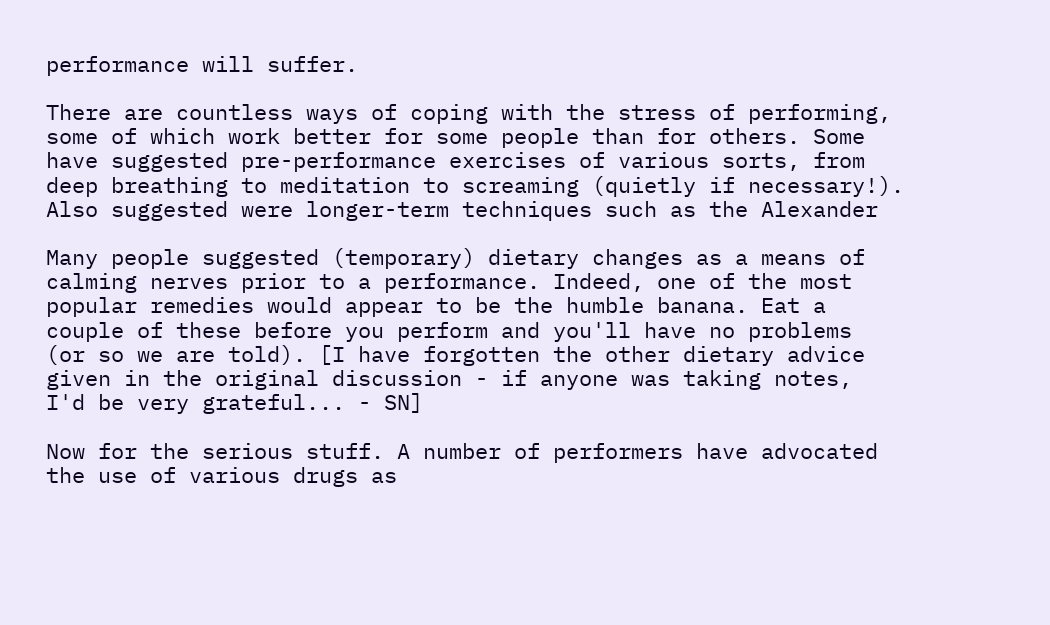performance will suffer.

There are countless ways of coping with the stress of performing,
some of which work better for some people than for others. Some
have suggested pre-performance exercises of various sorts, from
deep breathing to meditation to screaming (quietly if necessary!).
Also suggested were longer-term techniques such as the Alexander

Many people suggested (temporary) dietary changes as a means of
calming nerves prior to a performance. Indeed, one of the most
popular remedies would appear to be the humble banana. Eat a
couple of these before you perform and you'll have no problems
(or so we are told). [I have forgotten the other dietary advice
given in the original discussion - if anyone was taking notes,
I'd be very grateful... - SN]

Now for the serious stuff. A number of performers have advocated
the use of various drugs as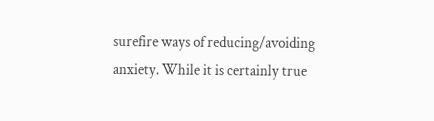surefire ways of reducing/avoiding
anxiety. While it is certainly true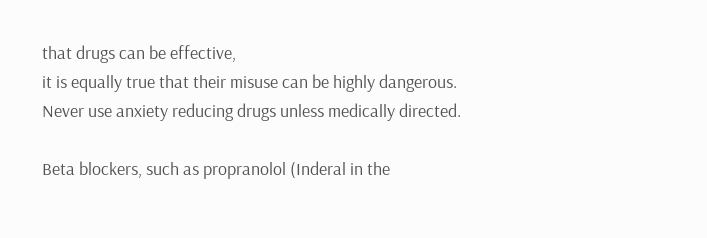that drugs can be effective,
it is equally true that their misuse can be highly dangerous.
Never use anxiety reducing drugs unless medically directed.

Beta blockers, such as propranolol (Inderal in the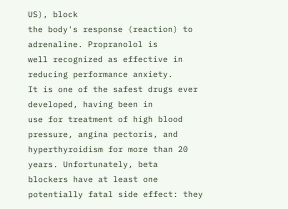US), block
the body's response (reaction) to adrenaline. Propranolol is
well recognized as effective in reducing performance anxiety.
It is one of the safest drugs ever developed, having been in
use for treatment of high blood pressure, angina pectoris, and
hyperthyroidism for more than 20 years. Unfortunately, beta
blockers have at least one potentially fatal side effect: they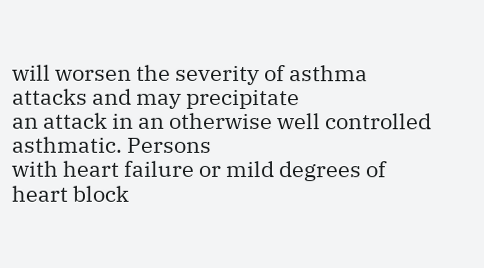will worsen the severity of asthma attacks and may precipitate
an attack in an otherwise well controlled asthmatic. Persons
with heart failure or mild degrees of heart block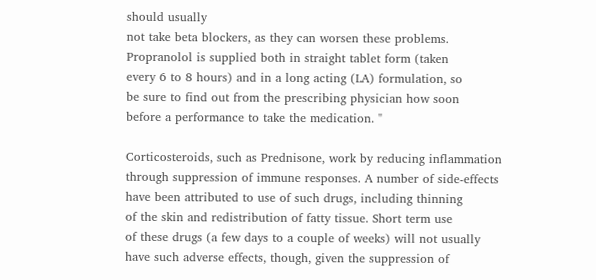should usually
not take beta blockers, as they can worsen these problems.
Propranolol is supplied both in straight tablet form (taken
every 6 to 8 hours) and in a long acting (LA) formulation, so
be sure to find out from the prescribing physician how soon
before a performance to take the medication. "

Corticosteroids, such as Prednisone, work by reducing inflammation
through suppression of immune responses. A number of side-effects
have been attributed to use of such drugs, including thinning
of the skin and redistribution of fatty tissue. Short term use
of these drugs (a few days to a couple of weeks) will not usually
have such adverse effects, though, given the suppression of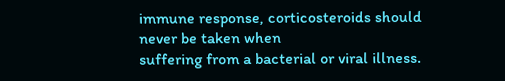immune response, corticosteroids should never be taken when
suffering from a bacterial or viral illness.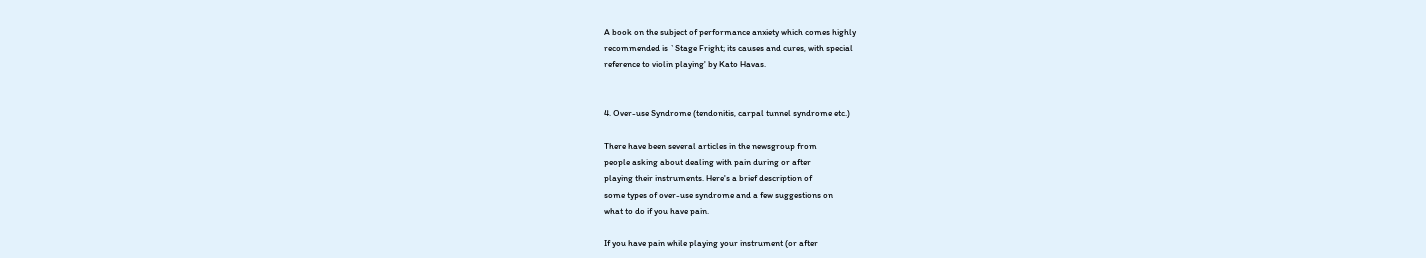A book on the subject of performance anxiety which comes highly
recommended is `Stage Fright; its causes and cures, with special
reference to violin playing' by Kato Havas.


4. Over-use Syndrome (tendonitis, carpal tunnel syndrome etc.)

There have been several articles in the newsgroup from
people asking about dealing with pain during or after
playing their instruments. Here's a brief description of
some types of over-use syndrome and a few suggestions on
what to do if you have pain.

If you have pain while playing your instrument (or after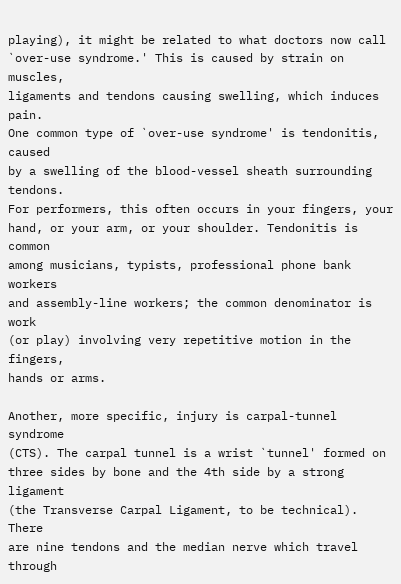playing), it might be related to what doctors now call
`over-use syndrome.' This is caused by strain on muscles,
ligaments and tendons causing swelling, which induces pain.
One common type of `over-use syndrome' is tendonitis, caused
by a swelling of the blood-vessel sheath surrounding tendons.
For performers, this often occurs in your fingers, your
hand, or your arm, or your shoulder. Tendonitis is common
among musicians, typists, professional phone bank workers
and assembly-line workers; the common denominator is work
(or play) involving very repetitive motion in the fingers,
hands or arms.

Another, more specific, injury is carpal-tunnel syndrome
(CTS). The carpal tunnel is a wrist `tunnel' formed on
three sides by bone and the 4th side by a strong ligament
(the Transverse Carpal Ligament, to be technical). There
are nine tendons and the median nerve which travel through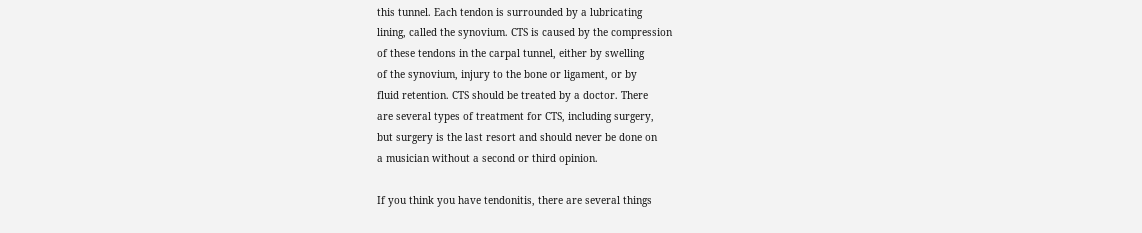this tunnel. Each tendon is surrounded by a lubricating
lining, called the synovium. CTS is caused by the compression
of these tendons in the carpal tunnel, either by swelling
of the synovium, injury to the bone or ligament, or by
fluid retention. CTS should be treated by a doctor. There
are several types of treatment for CTS, including surgery,
but surgery is the last resort and should never be done on
a musician without a second or third opinion.

If you think you have tendonitis, there are several things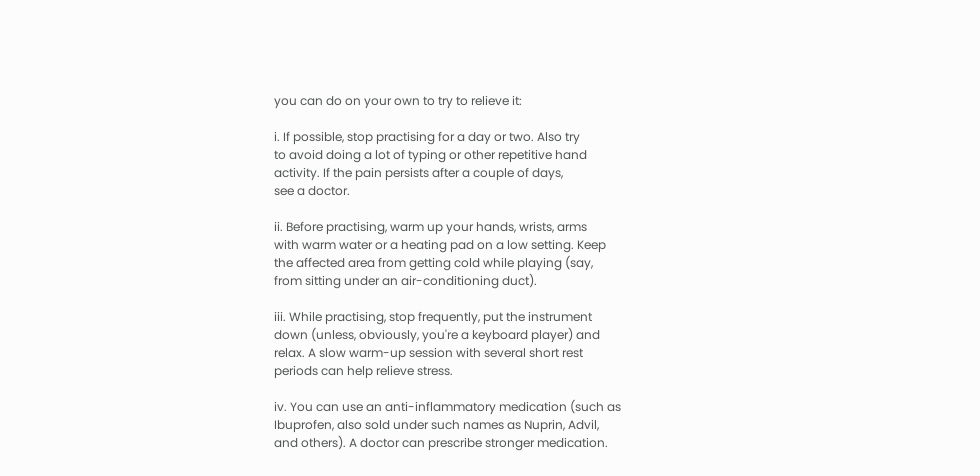you can do on your own to try to relieve it:

i. If possible, stop practising for a day or two. Also try
to avoid doing a lot of typing or other repetitive hand
activity. If the pain persists after a couple of days,
see a doctor.

ii. Before practising, warm up your hands, wrists, arms
with warm water or a heating pad on a low setting. Keep
the affected area from getting cold while playing (say,
from sitting under an air-conditioning duct).

iii. While practising, stop frequently, put the instrument
down (unless, obviously, you're a keyboard player) and
relax. A slow warm-up session with several short rest
periods can help relieve stress.

iv. You can use an anti-inflammatory medication (such as
Ibuprofen, also sold under such names as Nuprin, Advil,
and others). A doctor can prescribe stronger medication.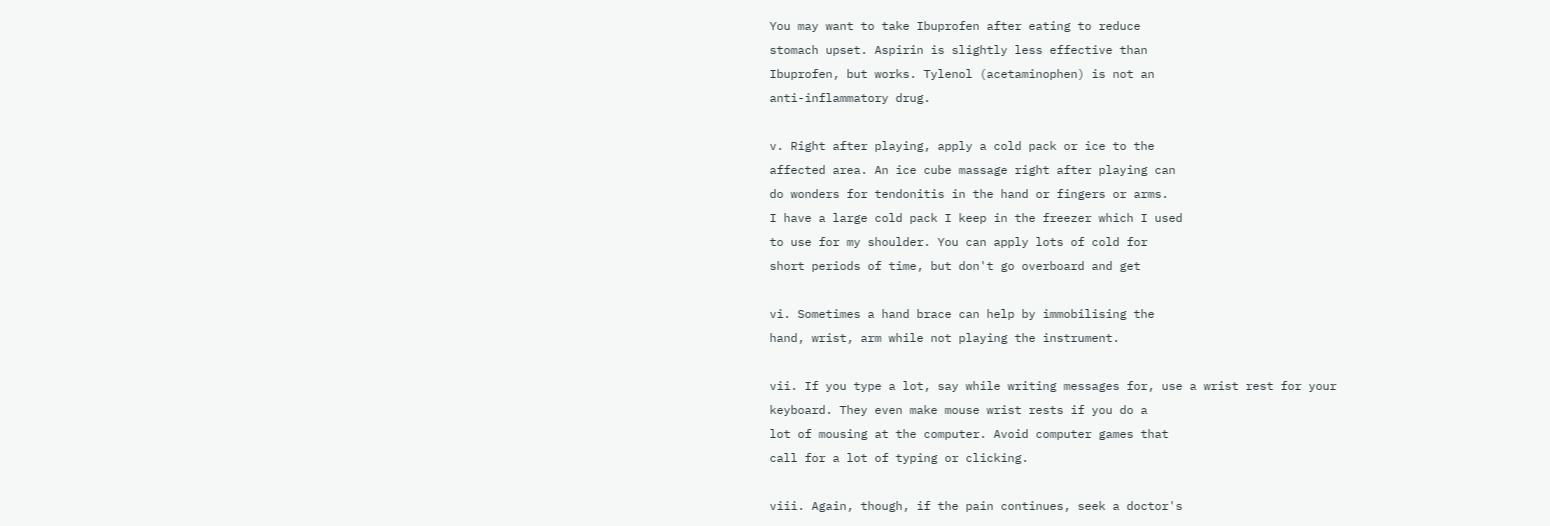You may want to take Ibuprofen after eating to reduce
stomach upset. Aspirin is slightly less effective than
Ibuprofen, but works. Tylenol (acetaminophen) is not an
anti-inflammatory drug.

v. Right after playing, apply a cold pack or ice to the
affected area. An ice cube massage right after playing can
do wonders for tendonitis in the hand or fingers or arms.
I have a large cold pack I keep in the freezer which I used
to use for my shoulder. You can apply lots of cold for
short periods of time, but don't go overboard and get

vi. Sometimes a hand brace can help by immobilising the
hand, wrist, arm while not playing the instrument.

vii. If you type a lot, say while writing messages for, use a wrist rest for your
keyboard. They even make mouse wrist rests if you do a
lot of mousing at the computer. Avoid computer games that
call for a lot of typing or clicking.

viii. Again, though, if the pain continues, seek a doctor's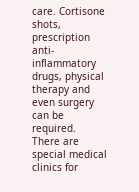care. Cortisone shots, prescription anti-inflammatory
drugs, physical therapy and even surgery can be required.
There are special medical clinics for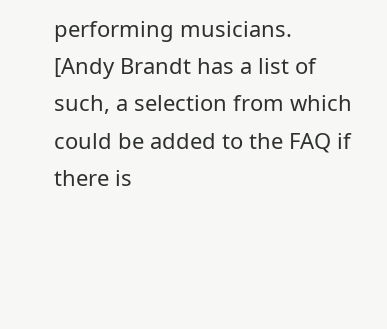performing musicians.
[Andy Brandt has a list of such, a selection from which
could be added to the FAQ if there is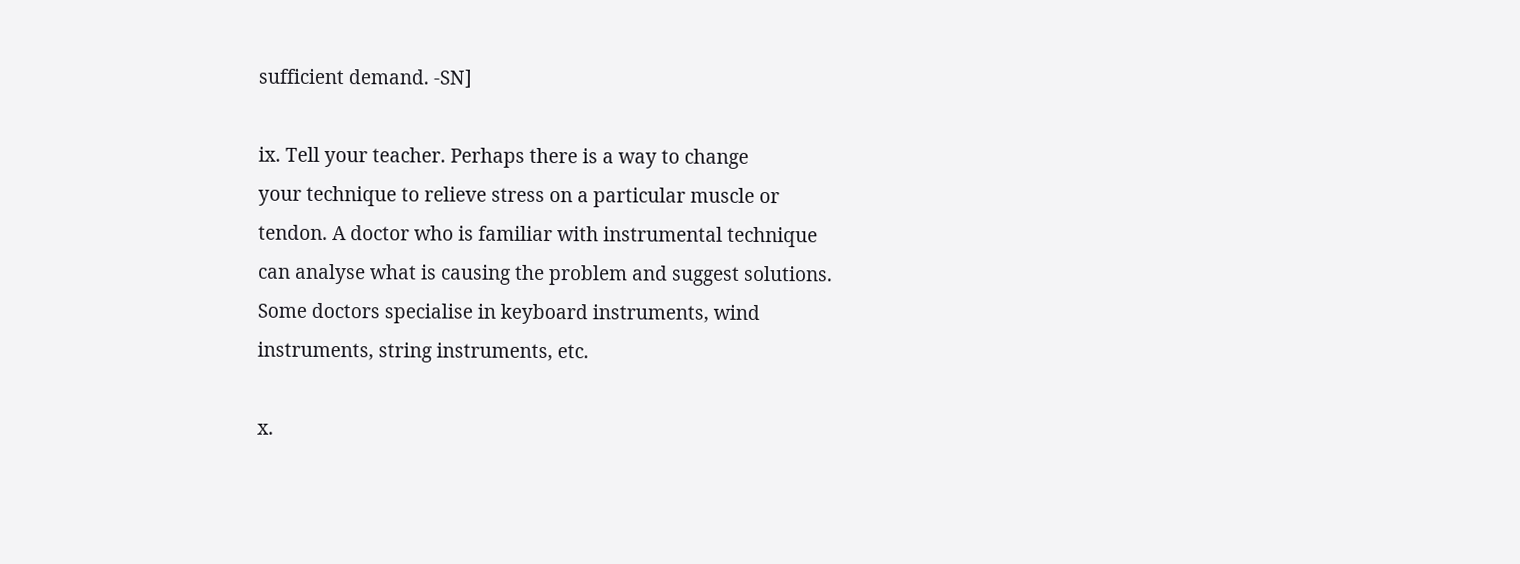sufficient demand. -SN]

ix. Tell your teacher. Perhaps there is a way to change
your technique to relieve stress on a particular muscle or
tendon. A doctor who is familiar with instrumental technique
can analyse what is causing the problem and suggest solutions.
Some doctors specialise in keyboard instruments, wind
instruments, string instruments, etc.

x.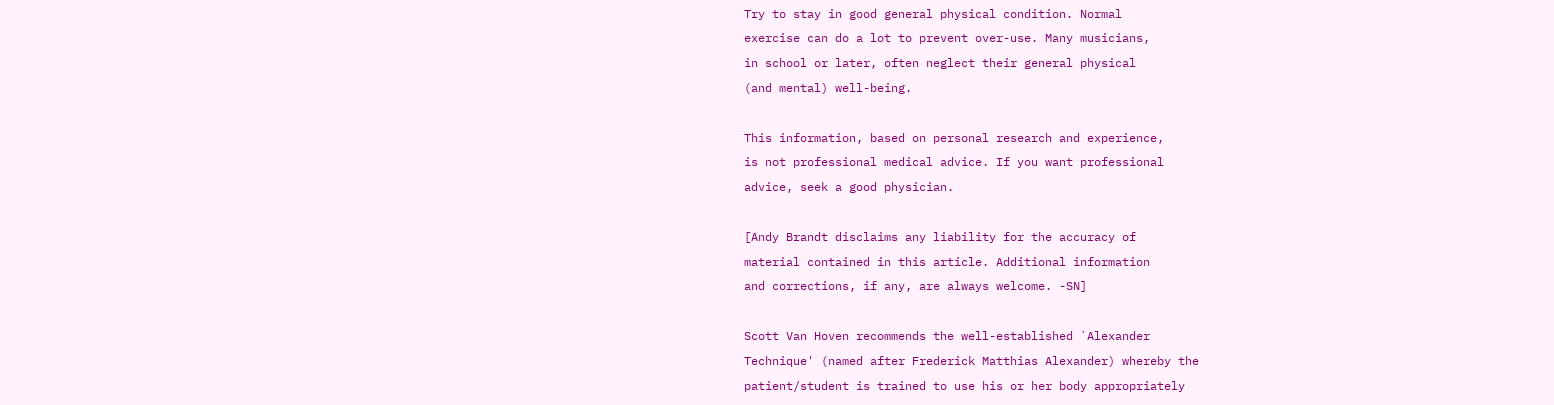Try to stay in good general physical condition. Normal
exercise can do a lot to prevent over-use. Many musicians,
in school or later, often neglect their general physical
(and mental) well-being.

This information, based on personal research and experience,
is not professional medical advice. If you want professional
advice, seek a good physician.

[Andy Brandt disclaims any liability for the accuracy of
material contained in this article. Additional information
and corrections, if any, are always welcome. -SN]

Scott Van Hoven recommends the well-established `Alexander
Technique' (named after Frederick Matthias Alexander) whereby the
patient/student is trained to use his or her body appropriately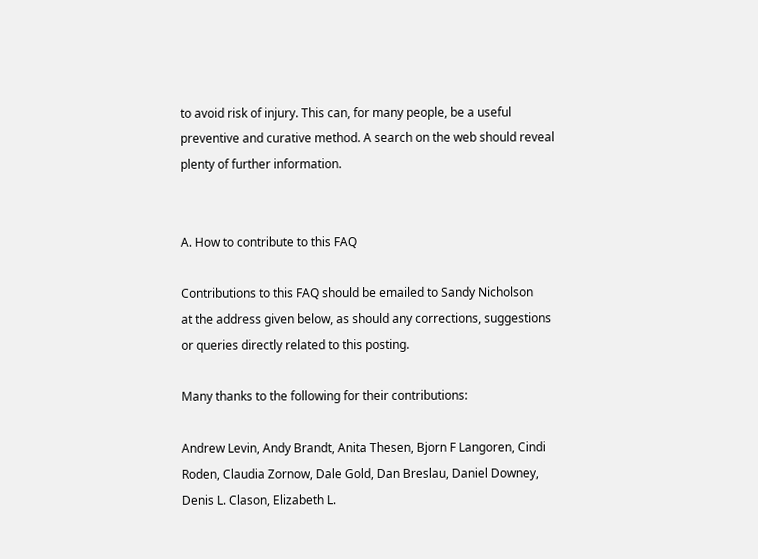to avoid risk of injury. This can, for many people, be a useful
preventive and curative method. A search on the web should reveal
plenty of further information.


A. How to contribute to this FAQ

Contributions to this FAQ should be emailed to Sandy Nicholson
at the address given below, as should any corrections, suggestions
or queries directly related to this posting.

Many thanks to the following for their contributions:

Andrew Levin, Andy Brandt, Anita Thesen, Bjorn F Langoren, Cindi
Roden, Claudia Zornow, Dale Gold, Dan Breslau, Daniel Downey,
Denis L. Clason, Elizabeth L.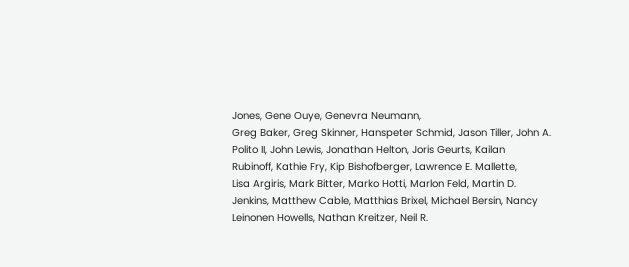Jones, Gene Ouye, Genevra Neumann,
Greg Baker, Greg Skinner, Hanspeter Schmid, Jason Tiller, John A.
Polito II, John Lewis, Jonathan Helton, Joris Geurts, Kailan
Rubinoff, Kathie Fry, Kip Bishofberger, Lawrence E. Mallette,
Lisa Argiris, Mark Bitter, Marko Hotti, Marlon Feld, Martin D.
Jenkins, Matthew Cable, Matthias Brixel, Michael Bersin, Nancy
Leinonen Howells, Nathan Kreitzer, Neil R.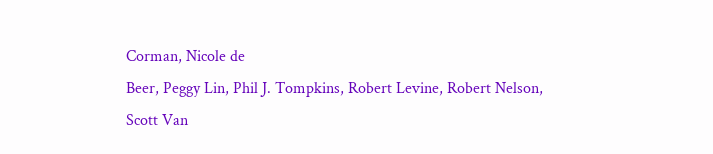Corman, Nicole de
Beer, Peggy Lin, Phil J. Tompkins, Robert Levine, Robert Nelson,
Scott Van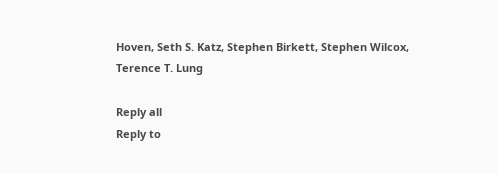Hoven, Seth S. Katz, Stephen Birkett, Stephen Wilcox,
Terence T. Lung

Reply all
Reply to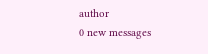author
0 new messages